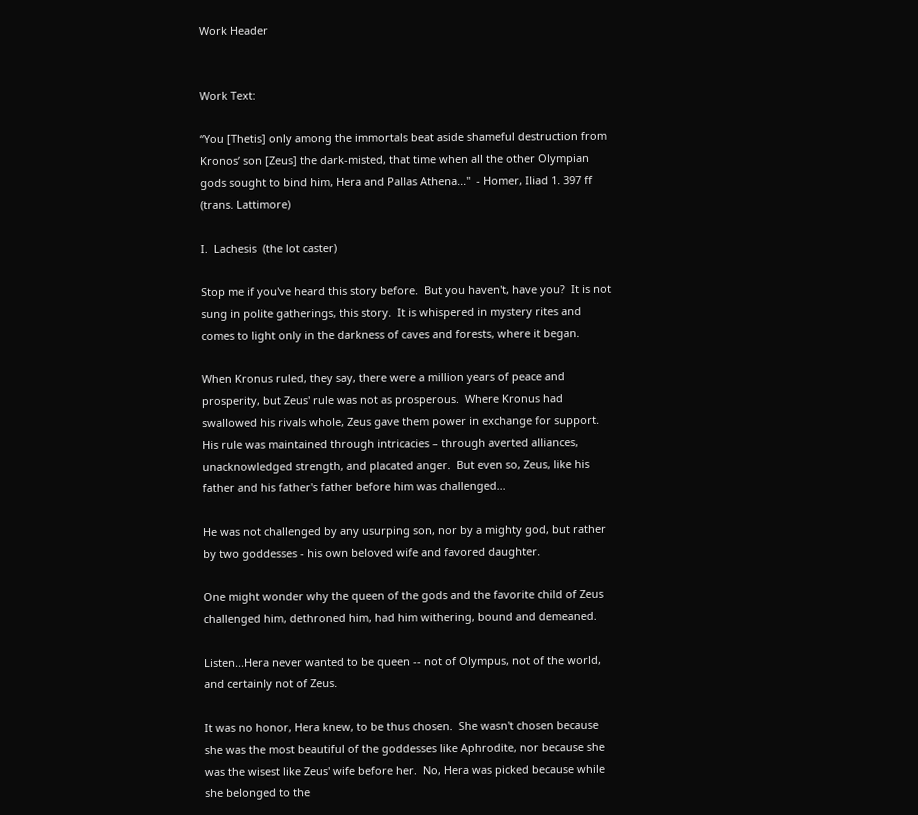Work Header


Work Text:

“You [Thetis] only among the immortals beat aside shameful destruction from Kronos’ son [Zeus] the dark-misted, that time when all the other Olympian gods sought to bind him, Hera and Pallas Athena..."  - Homer, Iliad 1. 397 ff (trans. Lattimore)

I.  Lachesis  (the lot caster)

Stop me if you've heard this story before.  But you haven't, have you?  It is not sung in polite gatherings, this story.  It is whispered in mystery rites and comes to light only in the darkness of caves and forests, where it began.

When Kronus ruled, they say, there were a million years of peace and prosperity, but Zeus' rule was not as prosperous.  Where Kronus had swallowed his rivals whole, Zeus gave them power in exchange for support.  His rule was maintained through intricacies – through averted alliances, unacknowledged strength, and placated anger.  But even so, Zeus, like his father and his father's father before him was challenged...

He was not challenged by any usurping son, nor by a mighty god, but rather by two goddesses - his own beloved wife and favored daughter.

One might wonder why the queen of the gods and the favorite child of Zeus challenged him, dethroned him, had him withering, bound and demeaned.

Listen...Hera never wanted to be queen -- not of Olympus, not of the world, and certainly not of Zeus.

It was no honor, Hera knew, to be thus chosen.  She wasn't chosen because she was the most beautiful of the goddesses like Aphrodite, nor because she was the wisest like Zeus' wife before her.  No, Hera was picked because while she belonged to the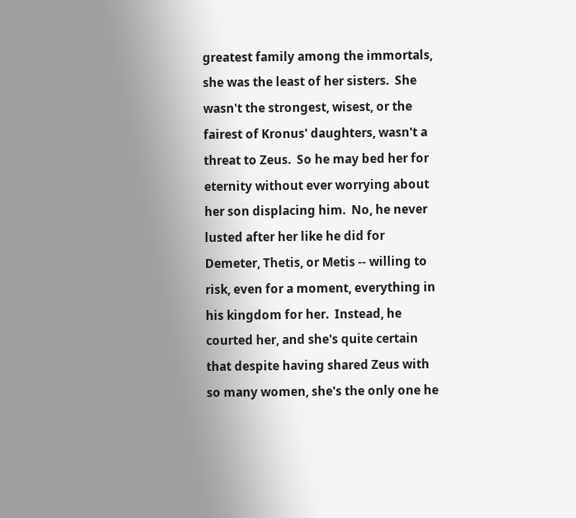greatest family among the immortals, she was the least of her sisters.  She wasn't the strongest, wisest, or the fairest of Kronus' daughters, wasn't a threat to Zeus.  So he may bed her for eternity without ever worrying about her son displacing him.  No, he never lusted after her like he did for Demeter, Thetis, or Metis -- willing to risk, even for a moment, everything in his kingdom for her.  Instead, he courted her, and she's quite certain that despite having shared Zeus with so many women, she's the only one he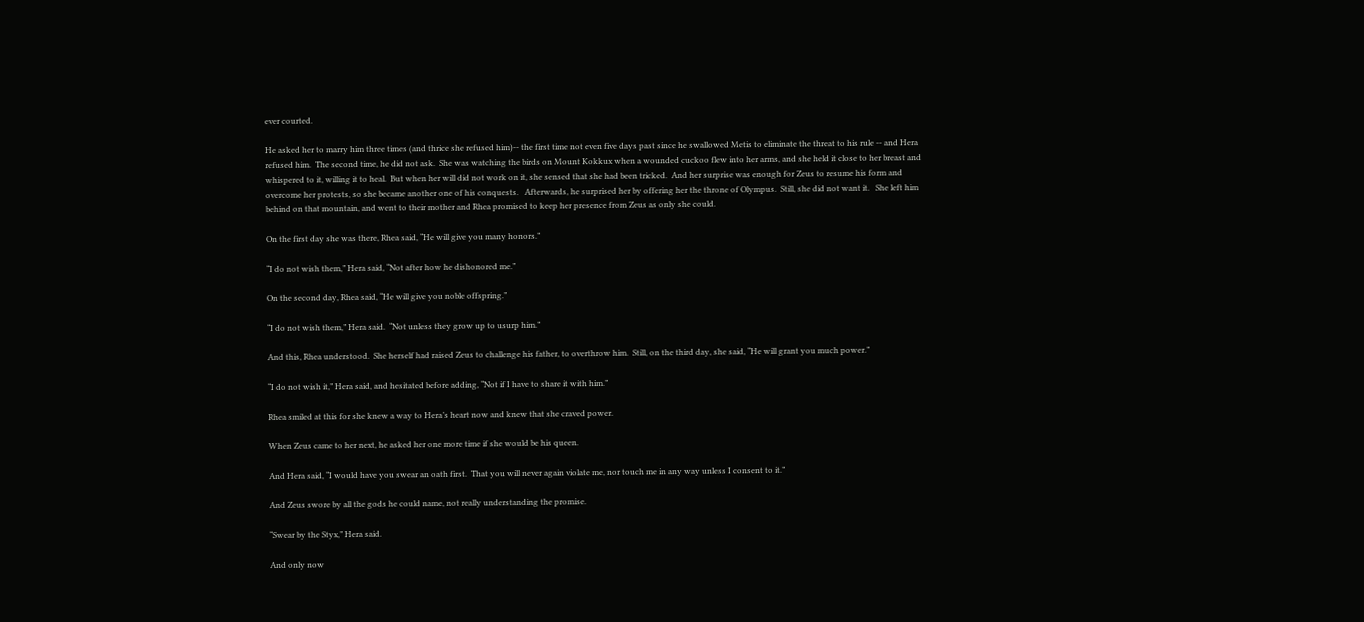ever courted.

He asked her to marry him three times (and thrice she refused him)-- the first time not even five days past since he swallowed Metis to eliminate the threat to his rule -- and Hera refused him.  The second time, he did not ask.  She was watching the birds on Mount Kokkux when a wounded cuckoo flew into her arms, and she held it close to her breast and whispered to it, willing it to heal.  But when her will did not work on it, she sensed that she had been tricked.  And her surprise was enough for Zeus to resume his form and overcome her protests, so she became another one of his conquests.   Afterwards, he surprised her by offering her the throne of Olympus.  Still, she did not want it.   She left him behind on that mountain, and went to their mother and Rhea promised to keep her presence from Zeus as only she could.

On the first day she was there, Rhea said, “He will give you many honors.”

“I do not wish them,” Hera said, “Not after how he dishonored me.”

On the second day, Rhea said, “He will give you noble offspring.”

“I do not wish them,” Hera said.  “Not unless they grow up to usurp him.”

And this, Rhea understood.  She herself had raised Zeus to challenge his father, to overthrow him.  Still, on the third day, she said, “He will grant you much power.”

“I do not wish it,” Hera said, and hesitated before adding, “Not if I have to share it with him.”

Rhea smiled at this for she knew a way to Hera’s heart now and knew that she craved power.

When Zeus came to her next, he asked her one more time if she would be his queen.

And Hera said, “I would have you swear an oath first.  That you will never again violate me, nor touch me in any way unless I consent to it.”

And Zeus swore by all the gods he could name, not really understanding the promise.

“Swear by the Styx,” Hera said.

And only now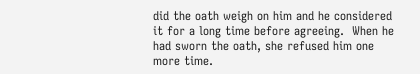did the oath weigh on him and he considered it for a long time before agreeing.  When he had sworn the oath, she refused him one more time.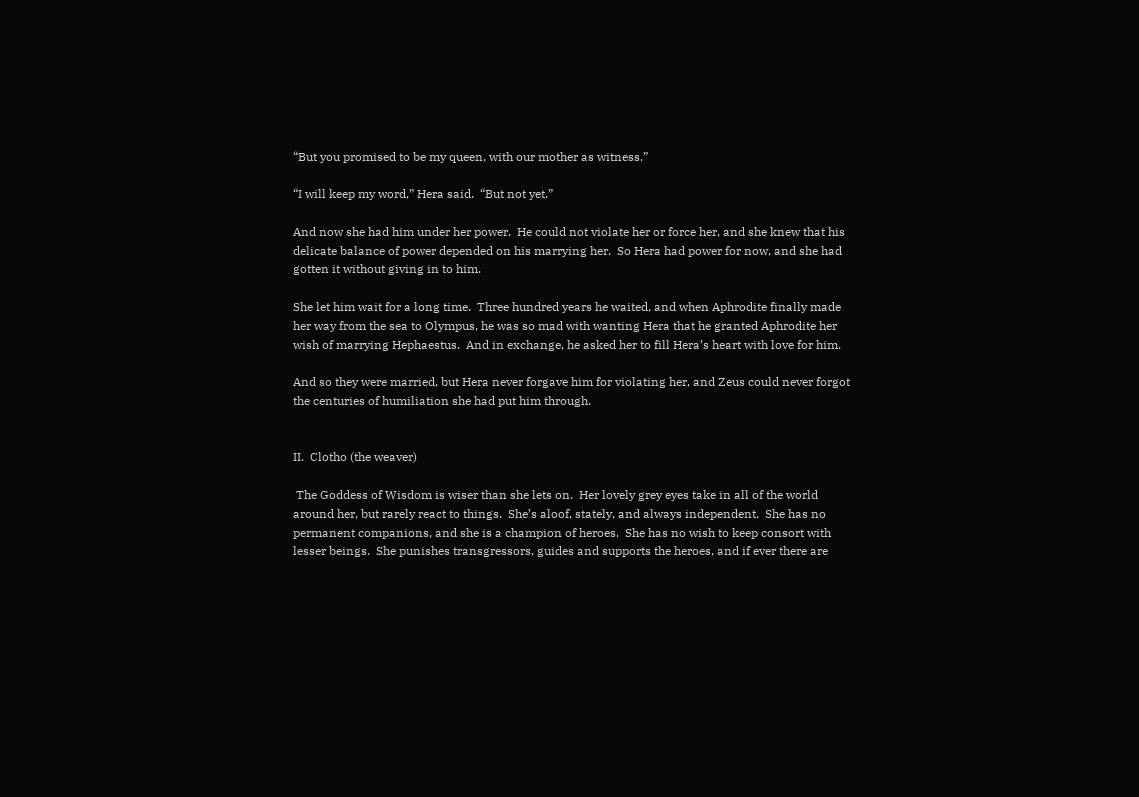“But you promised to be my queen, with our mother as witness.”

“I will keep my word,” Hera said.  “But not yet.”

And now she had him under her power.  He could not violate her or force her, and she knew that his delicate balance of power depended on his marrying her.  So Hera had power for now, and she had gotten it without giving in to him.

She let him wait for a long time.  Three hundred years he waited, and when Aphrodite finally made her way from the sea to Olympus, he was so mad with wanting Hera that he granted Aphrodite her wish of marrying Hephaestus.  And in exchange, he asked her to fill Hera’s heart with love for him.

And so they were married, but Hera never forgave him for violating her, and Zeus could never forgot the centuries of humiliation she had put him through.


II.  Clotho (the weaver)

 The Goddess of Wisdom is wiser than she lets on.  Her lovely grey eyes take in all of the world around her, but rarely react to things.  She’s aloof, stately, and always independent.  She has no permanent companions, and she is a champion of heroes.  She has no wish to keep consort with lesser beings.  She punishes transgressors, guides and supports the heroes, and if ever there are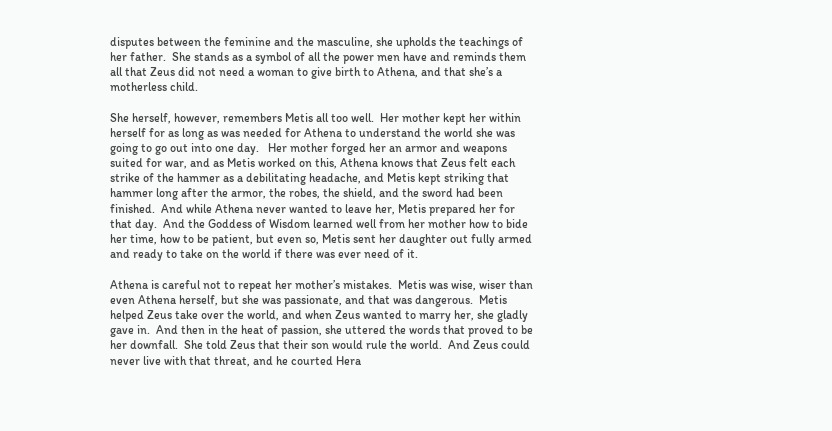disputes between the feminine and the masculine, she upholds the teachings of her father.  She stands as a symbol of all the power men have and reminds them all that Zeus did not need a woman to give birth to Athena, and that she’s a motherless child.

She herself, however, remembers Metis all too well.  Her mother kept her within herself for as long as was needed for Athena to understand the world she was going to go out into one day.   Her mother forged her an armor and weapons suited for war, and as Metis worked on this, Athena knows that Zeus felt each strike of the hammer as a debilitating headache, and Metis kept striking that hammer long after the armor, the robes, the shield, and the sword had been finished.  And while Athena never wanted to leave her, Metis prepared her for that day.  And the Goddess of Wisdom learned well from her mother how to bide her time, how to be patient, but even so, Metis sent her daughter out fully armed and ready to take on the world if there was ever need of it.

Athena is careful not to repeat her mother’s mistakes.  Metis was wise, wiser than even Athena herself, but she was passionate, and that was dangerous.  Metis helped Zeus take over the world, and when Zeus wanted to marry her, she gladly gave in.  And then in the heat of passion, she uttered the words that proved to be her downfall.  She told Zeus that their son would rule the world.  And Zeus could never live with that threat, and he courted Hera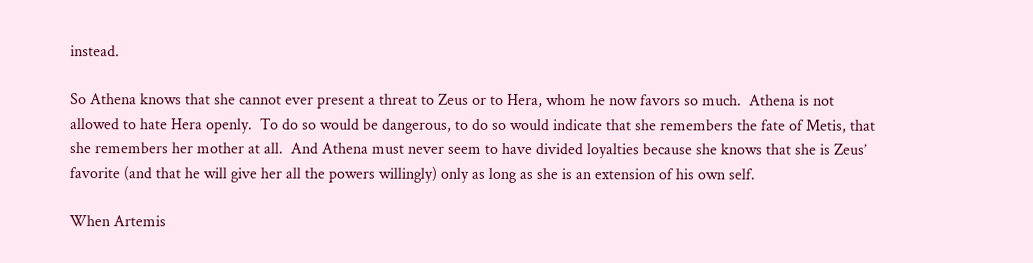instead.

So Athena knows that she cannot ever present a threat to Zeus or to Hera, whom he now favors so much.  Athena is not allowed to hate Hera openly.  To do so would be dangerous, to do so would indicate that she remembers the fate of Metis, that she remembers her mother at all.  And Athena must never seem to have divided loyalties because she knows that she is Zeus’ favorite (and that he will give her all the powers willingly) only as long as she is an extension of his own self.

When Artemis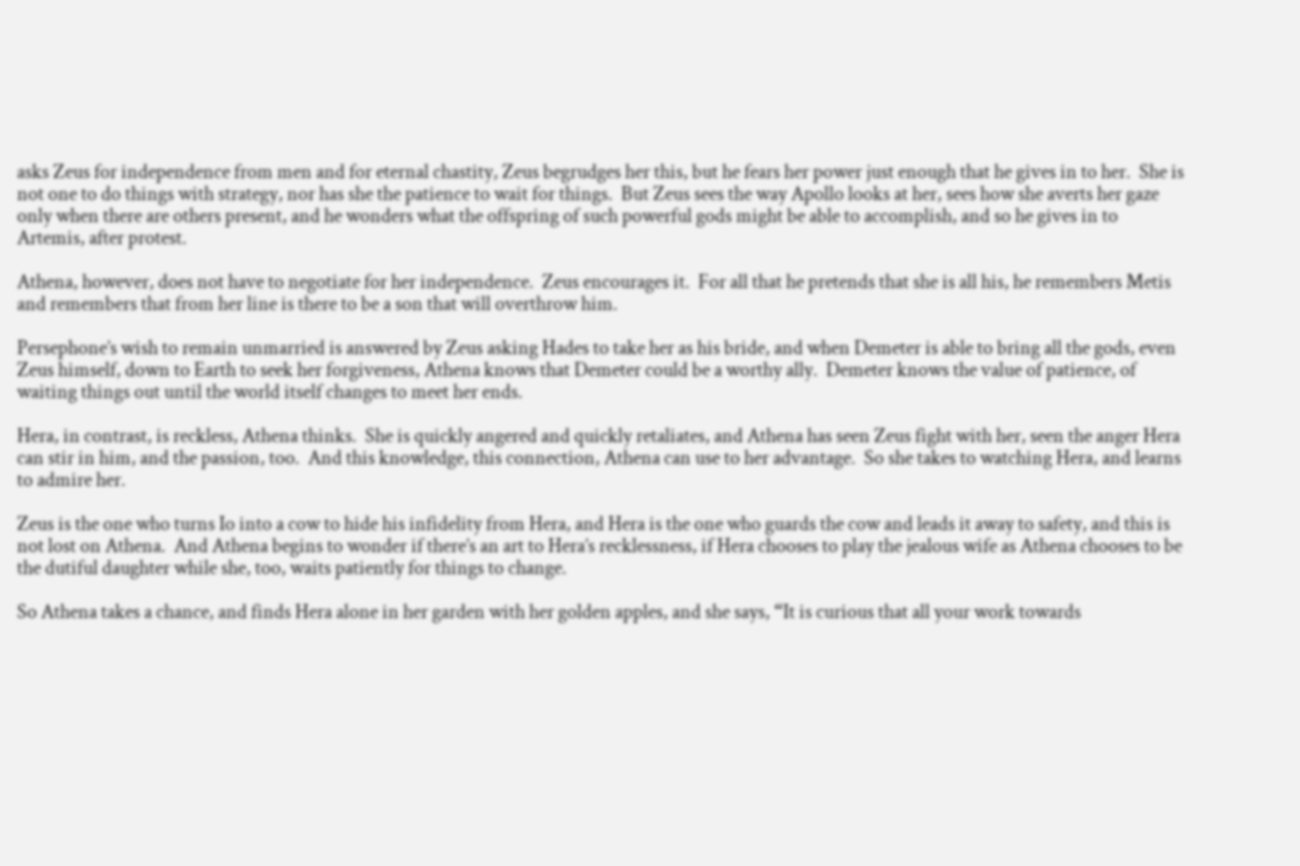asks Zeus for independence from men and for eternal chastity, Zeus begrudges her this, but he fears her power just enough that he gives in to her.  She is not one to do things with strategy, nor has she the patience to wait for things.  But Zeus sees the way Apollo looks at her, sees how she averts her gaze only when there are others present, and he wonders what the offspring of such powerful gods might be able to accomplish, and so he gives in to Artemis, after protest.

Athena, however, does not have to negotiate for her independence.  Zeus encourages it.  For all that he pretends that she is all his, he remembers Metis and remembers that from her line is there to be a son that will overthrow him.

Persephone’s wish to remain unmarried is answered by Zeus asking Hades to take her as his bride, and when Demeter is able to bring all the gods, even Zeus himself, down to Earth to seek her forgiveness, Athena knows that Demeter could be a worthy ally.  Demeter knows the value of patience, of waiting things out until the world itself changes to meet her ends.

Hera, in contrast, is reckless, Athena thinks.  She is quickly angered and quickly retaliates, and Athena has seen Zeus fight with her, seen the anger Hera can stir in him, and the passion, too.  And this knowledge, this connection, Athena can use to her advantage.  So she takes to watching Hera, and learns to admire her.

Zeus is the one who turns Io into a cow to hide his infidelity from Hera, and Hera is the one who guards the cow and leads it away to safety, and this is not lost on Athena.  And Athena begins to wonder if there’s an art to Hera’s recklessness, if Hera chooses to play the jealous wife as Athena chooses to be the dutiful daughter while she, too, waits patiently for things to change.

So Athena takes a chance, and finds Hera alone in her garden with her golden apples, and she says, “It is curious that all your work towards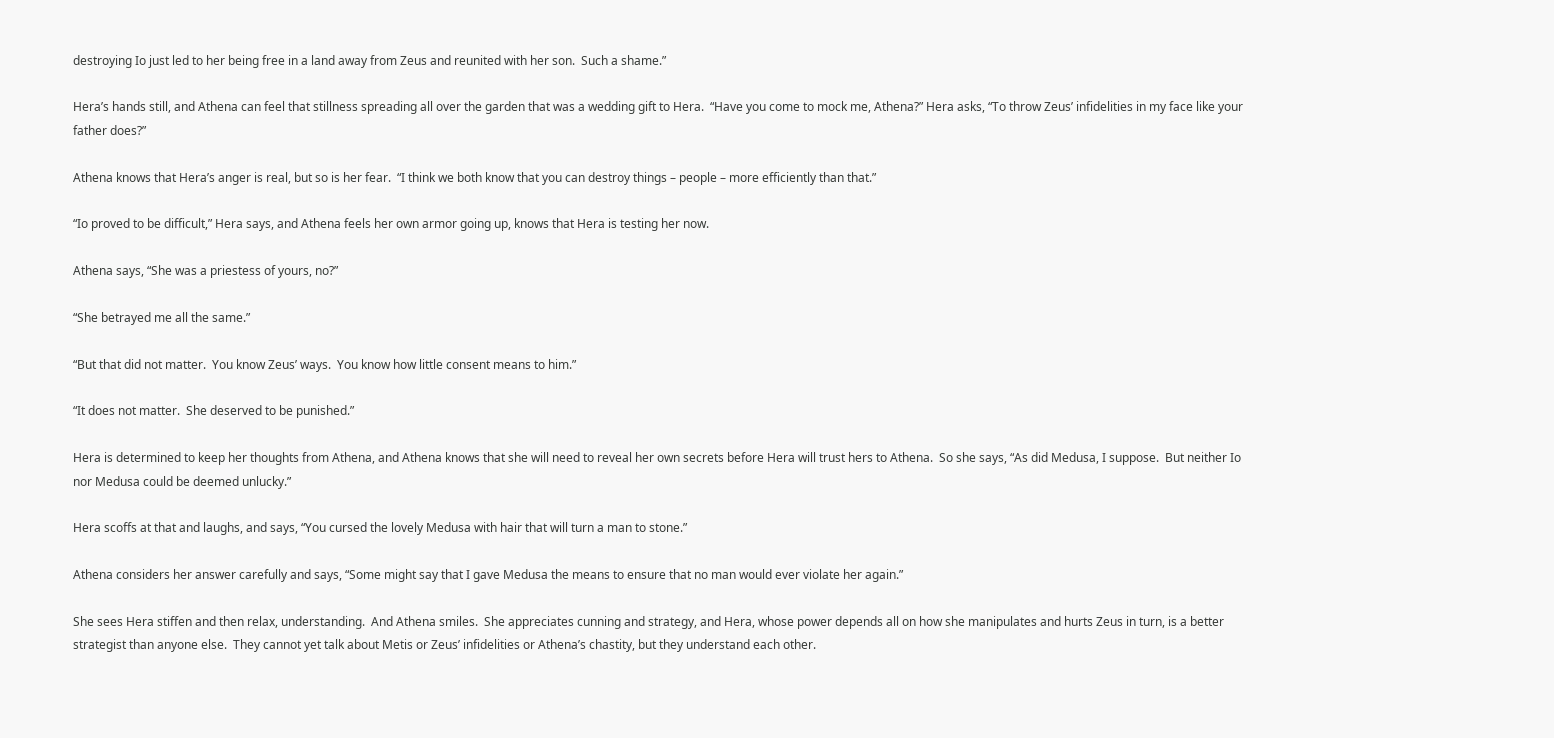destroying Io just led to her being free in a land away from Zeus and reunited with her son.  Such a shame.”

Hera’s hands still, and Athena can feel that stillness spreading all over the garden that was a wedding gift to Hera.  “Have you come to mock me, Athena?” Hera asks, “To throw Zeus’ infidelities in my face like your father does?”

Athena knows that Hera’s anger is real, but so is her fear.  “I think we both know that you can destroy things – people – more efficiently than that.”

“Io proved to be difficult,” Hera says, and Athena feels her own armor going up, knows that Hera is testing her now.

Athena says, “She was a priestess of yours, no?”

“She betrayed me all the same.”

“But that did not matter.  You know Zeus’ ways.  You know how little consent means to him.”

“It does not matter.  She deserved to be punished.”

Hera is determined to keep her thoughts from Athena, and Athena knows that she will need to reveal her own secrets before Hera will trust hers to Athena.  So she says, “As did Medusa, I suppose.  But neither Io nor Medusa could be deemed unlucky.”

Hera scoffs at that and laughs, and says, “You cursed the lovely Medusa with hair that will turn a man to stone.”

Athena considers her answer carefully and says, “Some might say that I gave Medusa the means to ensure that no man would ever violate her again.”

She sees Hera stiffen and then relax, understanding.  And Athena smiles.  She appreciates cunning and strategy, and Hera, whose power depends all on how she manipulates and hurts Zeus in turn, is a better strategist than anyone else.  They cannot yet talk about Metis or Zeus’ infidelities or Athena’s chastity, but they understand each other.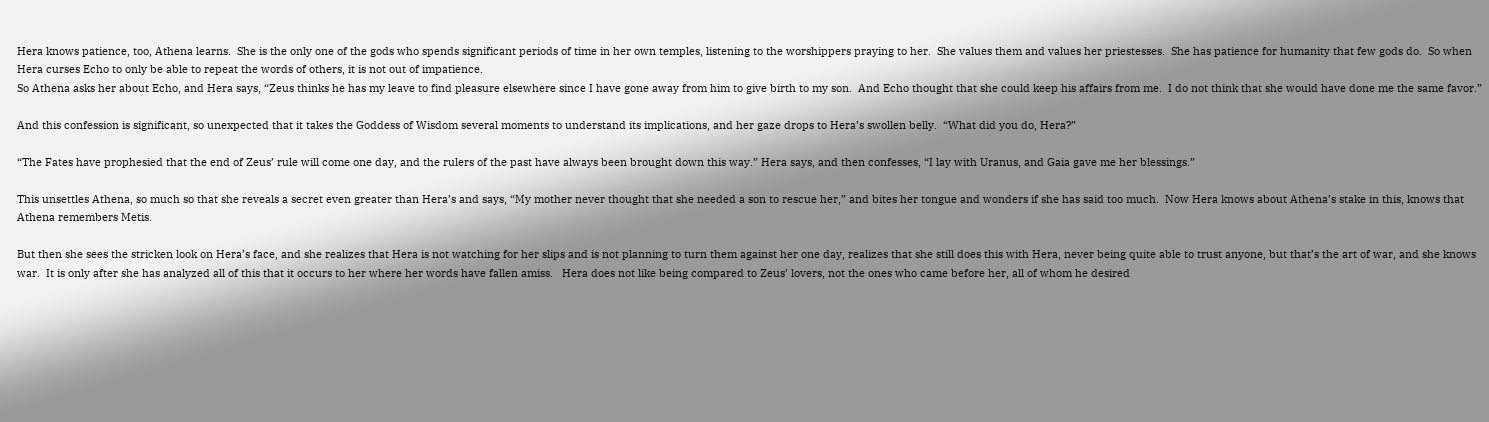Hera knows patience, too, Athena learns.  She is the only one of the gods who spends significant periods of time in her own temples, listening to the worshippers praying to her.  She values them and values her priestesses.  She has patience for humanity that few gods do.  So when Hera curses Echo to only be able to repeat the words of others, it is not out of impatience.
So Athena asks her about Echo, and Hera says, “Zeus thinks he has my leave to find pleasure elsewhere since I have gone away from him to give birth to my son.  And Echo thought that she could keep his affairs from me.  I do not think that she would have done me the same favor.”

And this confession is significant, so unexpected that it takes the Goddess of Wisdom several moments to understand its implications, and her gaze drops to Hera’s swollen belly.  “What did you do, Hera?”

“The Fates have prophesied that the end of Zeus’ rule will come one day, and the rulers of the past have always been brought down this way.” Hera says, and then confesses, “I lay with Uranus, and Gaia gave me her blessings.”

This unsettles Athena, so much so that she reveals a secret even greater than Hera’s and says, “My mother never thought that she needed a son to rescue her,” and bites her tongue and wonders if she has said too much.  Now Hera knows about Athena’s stake in this, knows that Athena remembers Metis.

But then she sees the stricken look on Hera’s face, and she realizes that Hera is not watching for her slips and is not planning to turn them against her one day, realizes that she still does this with Hera, never being quite able to trust anyone, but that’s the art of war, and she knows war.  It is only after she has analyzed all of this that it occurs to her where her words have fallen amiss.   Hera does not like being compared to Zeus’ lovers, not the ones who came before her, all of whom he desired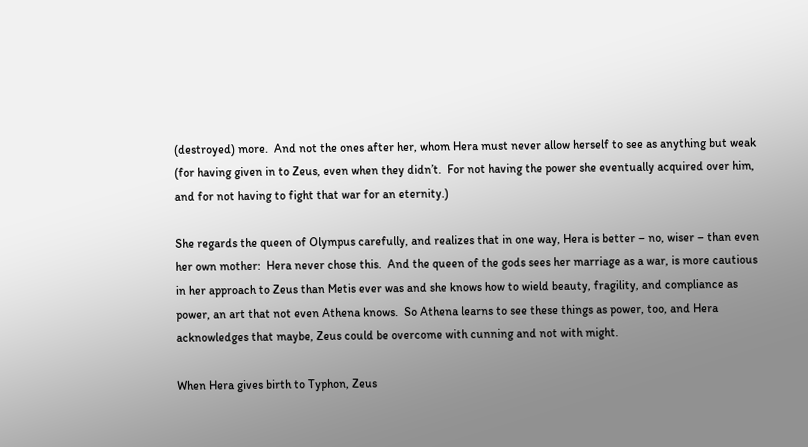(destroyed) more.  And not the ones after her, whom Hera must never allow herself to see as anything but weak (for having given in to Zeus, even when they didn’t.  For not having the power she eventually acquired over him, and for not having to fight that war for an eternity.)

She regards the queen of Olympus carefully, and realizes that in one way, Hera is better – no, wiser – than even her own mother:  Hera never chose this.  And the queen of the gods sees her marriage as a war, is more cautious in her approach to Zeus than Metis ever was and she knows how to wield beauty, fragility, and compliance as power, an art that not even Athena knows.  So Athena learns to see these things as power, too, and Hera acknowledges that maybe, Zeus could be overcome with cunning and not with might.

When Hera gives birth to Typhon, Zeus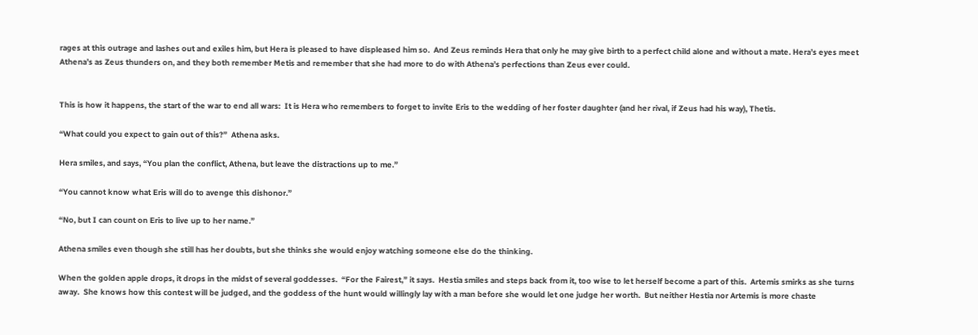rages at this outrage and lashes out and exiles him, but Hera is pleased to have displeased him so.  And Zeus reminds Hera that only he may give birth to a perfect child alone and without a mate. Hera’s eyes meet Athena’s as Zeus thunders on, and they both remember Metis and remember that she had more to do with Athena’s perfections than Zeus ever could.


This is how it happens, the start of the war to end all wars:  It is Hera who remembers to forget to invite Eris to the wedding of her foster daughter (and her rival, if Zeus had his way), Thetis.

“What could you expect to gain out of this?”  Athena asks.

Hera smiles, and says, “You plan the conflict, Athena, but leave the distractions up to me.”

“You cannot know what Eris will do to avenge this dishonor.”

“No, but I can count on Eris to live up to her name.”

Athena smiles even though she still has her doubts, but she thinks she would enjoy watching someone else do the thinking.

When the golden apple drops, it drops in the midst of several goddesses.  “For the Fairest,” it says.  Hestia smiles and steps back from it, too wise to let herself become a part of this.  Artemis smirks as she turns away.  She knows how this contest will be judged, and the goddess of the hunt would willingly lay with a man before she would let one judge her worth.  But neither Hestia nor Artemis is more chaste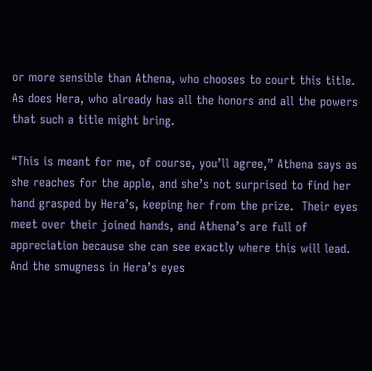or more sensible than Athena, who chooses to court this title.  As does Hera, who already has all the honors and all the powers that such a title might bring.

“This is meant for me, of course, you’ll agree,” Athena says as she reaches for the apple, and she’s not surprised to find her hand grasped by Hera’s, keeping her from the prize.  Their eyes meet over their joined hands, and Athena’s are full of appreciation because she can see exactly where this will lead.  And the smugness in Hera’s eyes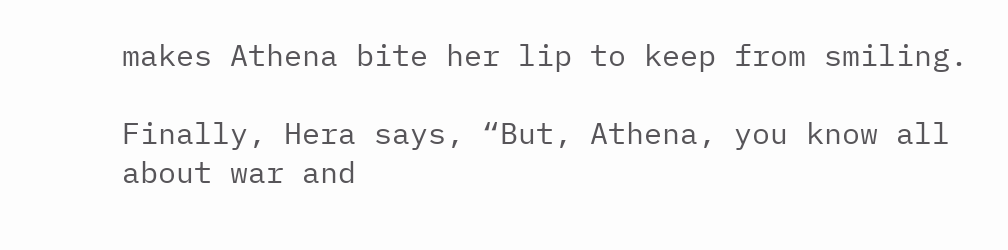makes Athena bite her lip to keep from smiling.

Finally, Hera says, “But, Athena, you know all about war and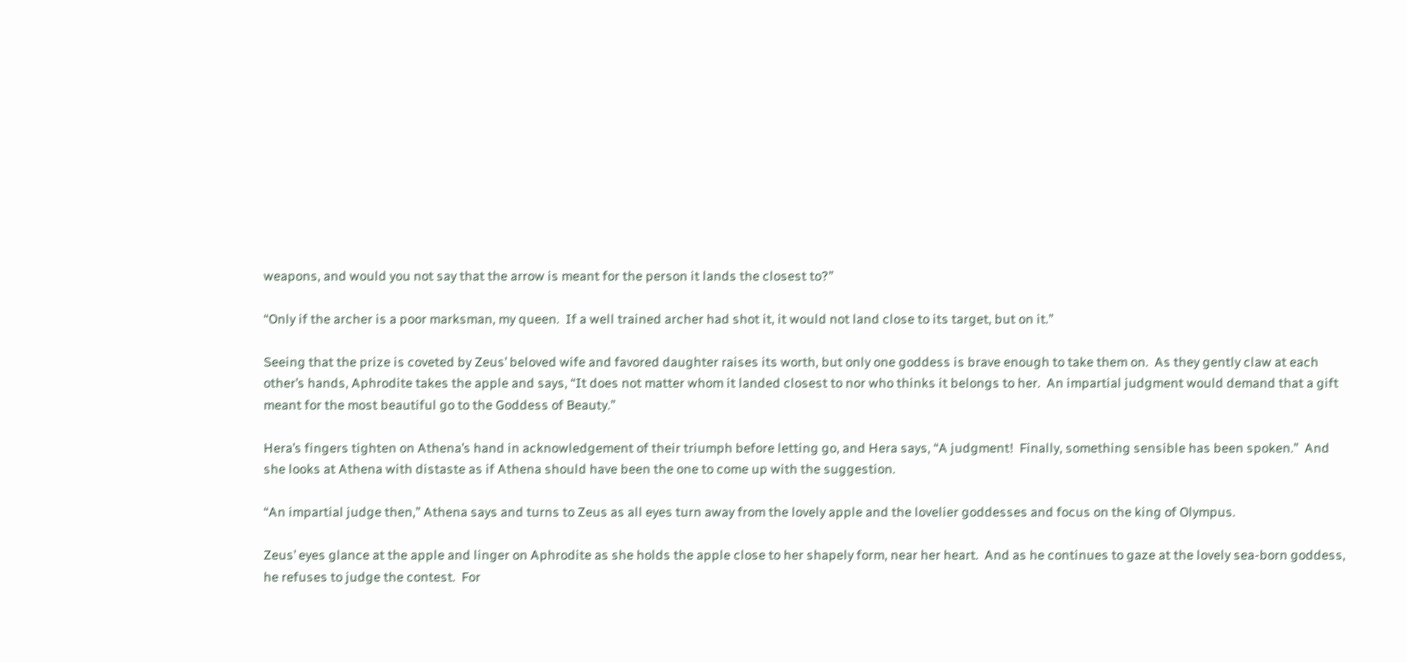weapons, and would you not say that the arrow is meant for the person it lands the closest to?”

“Only if the archer is a poor marksman, my queen.  If a well trained archer had shot it, it would not land close to its target, but on it.”

Seeing that the prize is coveted by Zeus’ beloved wife and favored daughter raises its worth, but only one goddess is brave enough to take them on.  As they gently claw at each other’s hands, Aphrodite takes the apple and says, “It does not matter whom it landed closest to nor who thinks it belongs to her.  An impartial judgment would demand that a gift meant for the most beautiful go to the Goddess of Beauty.”

Hera’s fingers tighten on Athena’s hand in acknowledgement of their triumph before letting go, and Hera says, “A judgment!  Finally, something sensible has been spoken.”  And she looks at Athena with distaste as if Athena should have been the one to come up with the suggestion.

“An impartial judge then,” Athena says and turns to Zeus as all eyes turn away from the lovely apple and the lovelier goddesses and focus on the king of Olympus.

Zeus’ eyes glance at the apple and linger on Aphrodite as she holds the apple close to her shapely form, near her heart.  And as he continues to gaze at the lovely sea-born goddess, he refuses to judge the contest.  For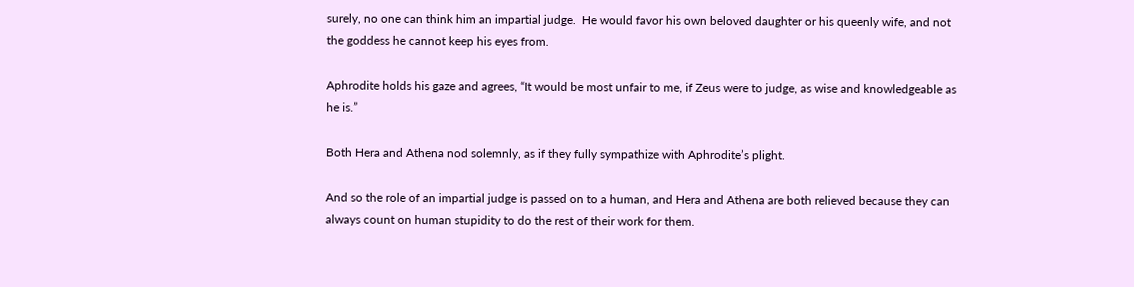surely, no one can think him an impartial judge.  He would favor his own beloved daughter or his queenly wife, and not the goddess he cannot keep his eyes from.

Aphrodite holds his gaze and agrees, “It would be most unfair to me, if Zeus were to judge, as wise and knowledgeable as he is.”

Both Hera and Athena nod solemnly, as if they fully sympathize with Aphrodite’s plight.

And so the role of an impartial judge is passed on to a human, and Hera and Athena are both relieved because they can always count on human stupidity to do the rest of their work for them.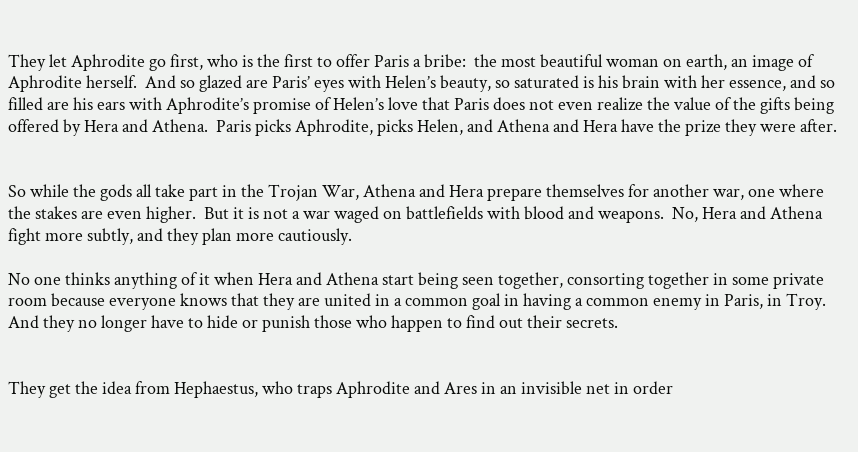They let Aphrodite go first, who is the first to offer Paris a bribe:  the most beautiful woman on earth, an image of Aphrodite herself.  And so glazed are Paris’ eyes with Helen’s beauty, so saturated is his brain with her essence, and so filled are his ears with Aphrodite’s promise of Helen’s love that Paris does not even realize the value of the gifts being offered by Hera and Athena.  Paris picks Aphrodite, picks Helen, and Athena and Hera have the prize they were after.


So while the gods all take part in the Trojan War, Athena and Hera prepare themselves for another war, one where the stakes are even higher.  But it is not a war waged on battlefields with blood and weapons.  No, Hera and Athena fight more subtly, and they plan more cautiously.

No one thinks anything of it when Hera and Athena start being seen together, consorting together in some private room because everyone knows that they are united in a common goal in having a common enemy in Paris, in Troy.  And they no longer have to hide or punish those who happen to find out their secrets.


They get the idea from Hephaestus, who traps Aphrodite and Ares in an invisible net in order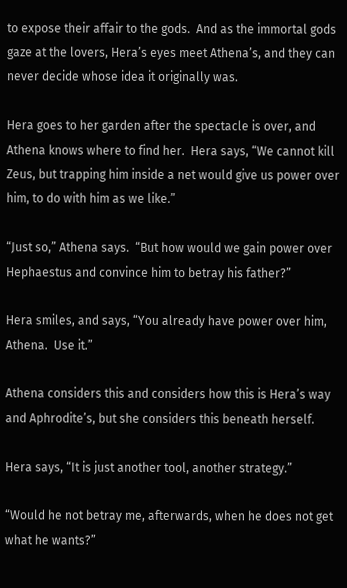to expose their affair to the gods.  And as the immortal gods gaze at the lovers, Hera’s eyes meet Athena’s, and they can never decide whose idea it originally was.

Hera goes to her garden after the spectacle is over, and Athena knows where to find her.  Hera says, “We cannot kill Zeus, but trapping him inside a net would give us power over him, to do with him as we like.”

“Just so,” Athena says.  “But how would we gain power over Hephaestus and convince him to betray his father?”

Hera smiles, and says, “You already have power over him, Athena.  Use it.”

Athena considers this and considers how this is Hera’s way and Aphrodite’s, but she considers this beneath herself.

Hera says, “It is just another tool, another strategy.”

“Would he not betray me, afterwards, when he does not get what he wants?”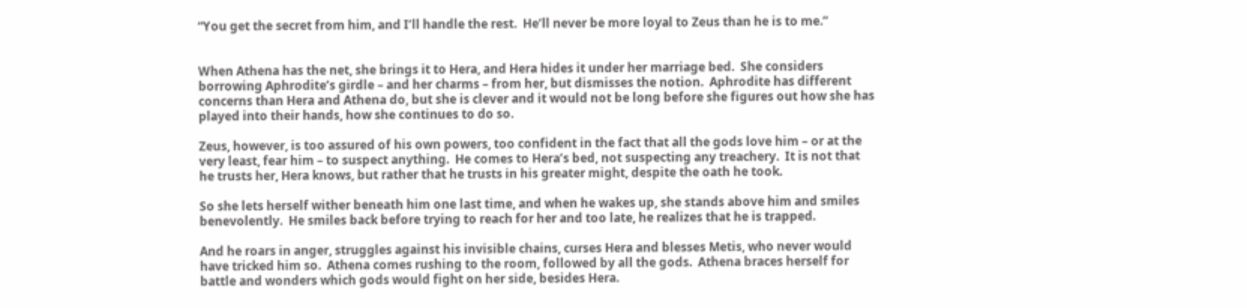“You get the secret from him, and I’ll handle the rest.  He’ll never be more loyal to Zeus than he is to me.”


When Athena has the net, she brings it to Hera, and Hera hides it under her marriage bed.  She considers borrowing Aphrodite’s girdle – and her charms – from her, but dismisses the notion.  Aphrodite has different concerns than Hera and Athena do, but she is clever and it would not be long before she figures out how she has played into their hands, how she continues to do so.

Zeus, however, is too assured of his own powers, too confident in the fact that all the gods love him – or at the very least, fear him – to suspect anything.  He comes to Hera’s bed, not suspecting any treachery.  It is not that he trusts her, Hera knows, but rather that he trusts in his greater might, despite the oath he took.

So she lets herself wither beneath him one last time, and when he wakes up, she stands above him and smiles benevolently.  He smiles back before trying to reach for her and too late, he realizes that he is trapped.

And he roars in anger, struggles against his invisible chains, curses Hera and blesses Metis, who never would have tricked him so.  Athena comes rushing to the room, followed by all the gods.  Athena braces herself for battle and wonders which gods would fight on her side, besides Hera.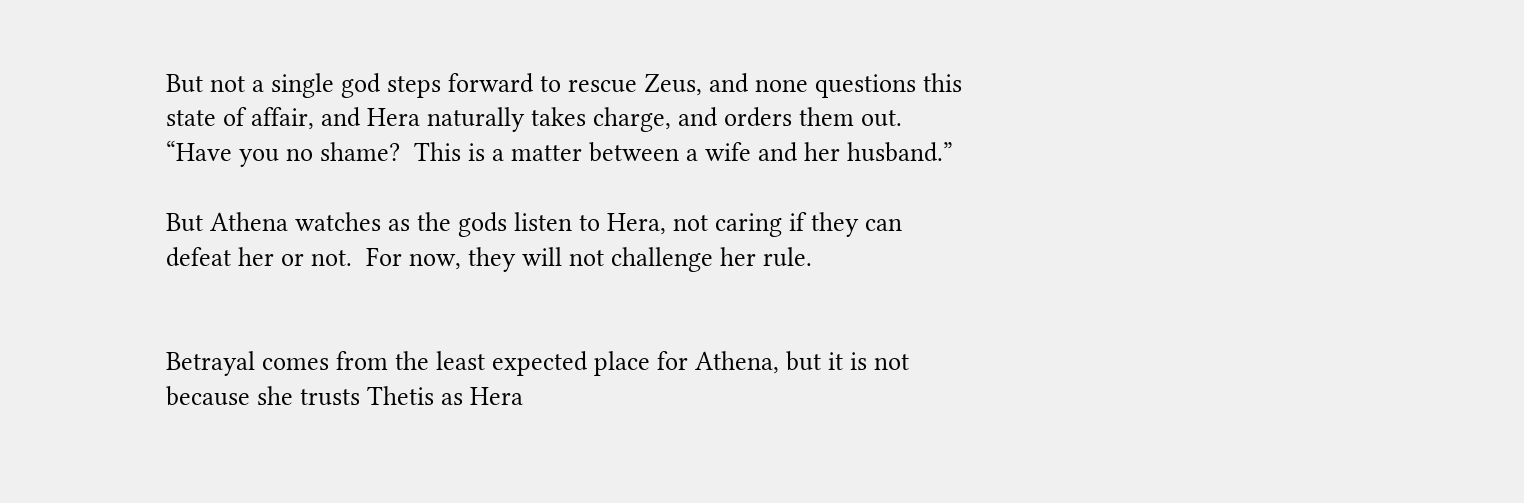But not a single god steps forward to rescue Zeus, and none questions this state of affair, and Hera naturally takes charge, and orders them out.  “Have you no shame?  This is a matter between a wife and her husband.”

But Athena watches as the gods listen to Hera, not caring if they can defeat her or not.  For now, they will not challenge her rule.


Betrayal comes from the least expected place for Athena, but it is not because she trusts Thetis as Hera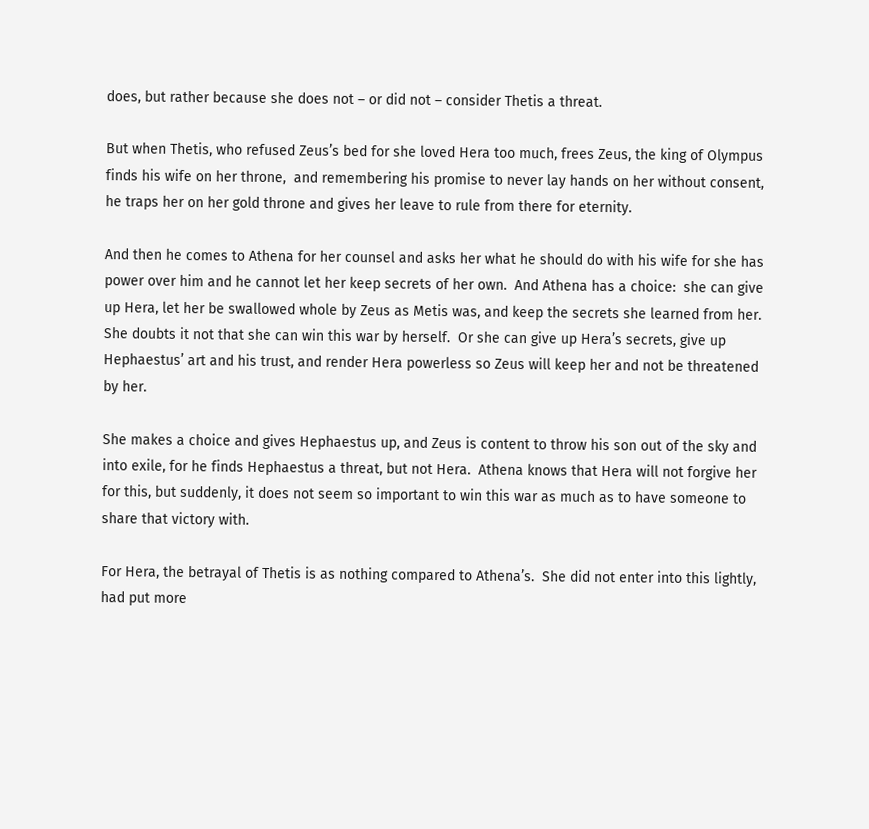does, but rather because she does not – or did not – consider Thetis a threat.

But when Thetis, who refused Zeus’s bed for she loved Hera too much, frees Zeus, the king of Olympus finds his wife on her throne,  and remembering his promise to never lay hands on her without consent, he traps her on her gold throne and gives her leave to rule from there for eternity.

And then he comes to Athena for her counsel and asks her what he should do with his wife for she has power over him and he cannot let her keep secrets of her own.  And Athena has a choice:  she can give up Hera, let her be swallowed whole by Zeus as Metis was, and keep the secrets she learned from her.  She doubts it not that she can win this war by herself.  Or she can give up Hera’s secrets, give up Hephaestus’ art and his trust, and render Hera powerless so Zeus will keep her and not be threatened by her.

She makes a choice and gives Hephaestus up, and Zeus is content to throw his son out of the sky and into exile, for he finds Hephaestus a threat, but not Hera.  Athena knows that Hera will not forgive her for this, but suddenly, it does not seem so important to win this war as much as to have someone to share that victory with.

For Hera, the betrayal of Thetis is as nothing compared to Athena’s.  She did not enter into this lightly, had put more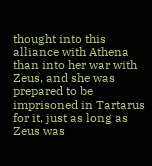thought into this alliance with Athena than into her war with Zeus, and she was prepared to be imprisoned in Tartarus for it, just as long as Zeus was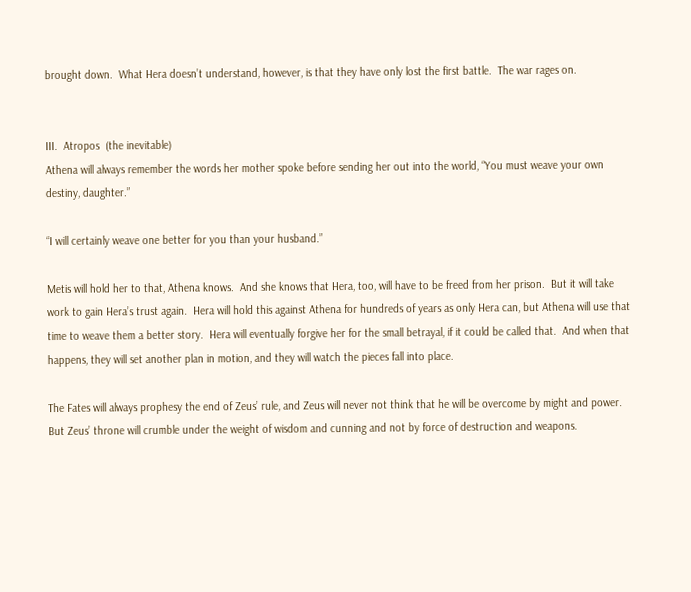brought down.  What Hera doesn’t understand, however, is that they have only lost the first battle.  The war rages on.


III.  Atropos  (the inevitable)
Athena will always remember the words her mother spoke before sending her out into the world, “You must weave your own destiny, daughter.”

“I will certainly weave one better for you than your husband.”

Metis will hold her to that, Athena knows.  And she knows that Hera, too, will have to be freed from her prison.  But it will take work to gain Hera’s trust again.  Hera will hold this against Athena for hundreds of years as only Hera can, but Athena will use that time to weave them a better story.  Hera will eventually forgive her for the small betrayal, if it could be called that.  And when that happens, they will set another plan in motion, and they will watch the pieces fall into place.

The Fates will always prophesy the end of Zeus’ rule, and Zeus will never not think that he will be overcome by might and power.  But Zeus’ throne will crumble under the weight of wisdom and cunning and not by force of destruction and weapons.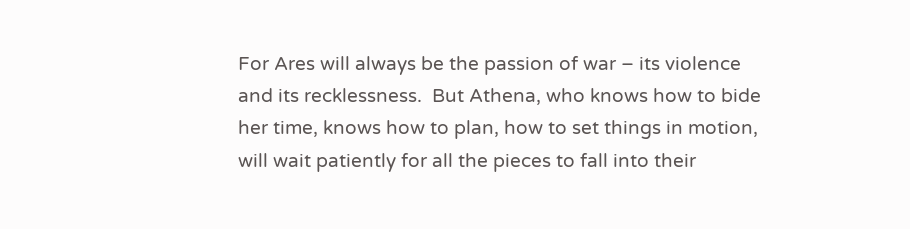For Ares will always be the passion of war – its violence and its recklessness.  But Athena, who knows how to bide her time, knows how to plan, how to set things in motion, will wait patiently for all the pieces to fall into their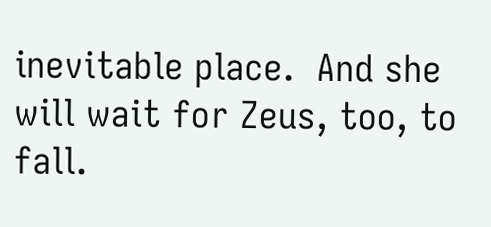inevitable place.  And she will wait for Zeus, too, to fall.